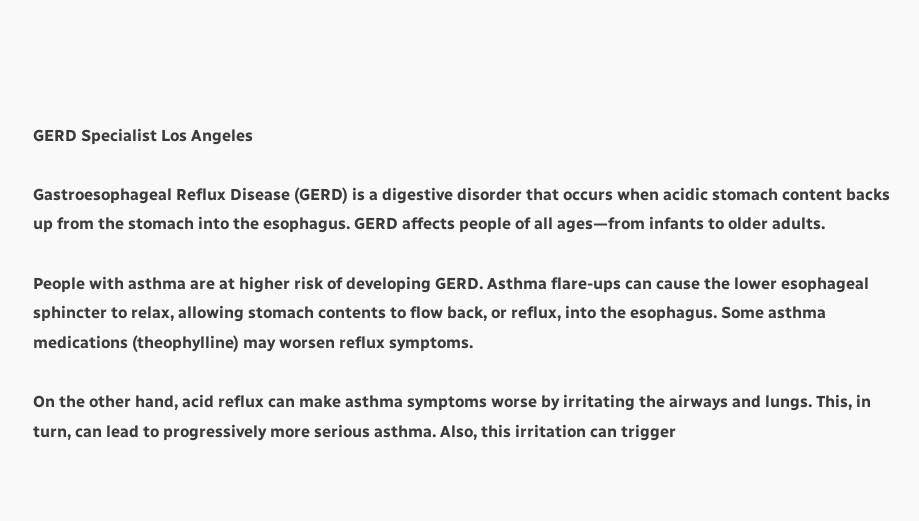GERD Specialist Los Angeles

Gastroesophageal Reflux Disease (GERD) is a digestive disorder that occurs when acidic stomach content backs up from the stomach into the esophagus. GERD affects people of all ages—from infants to older adults.

People with asthma are at higher risk of developing GERD. Asthma flare-ups can cause the lower esophageal sphincter to relax, allowing stomach contents to flow back, or reflux, into the esophagus. Some asthma medications (theophylline) may worsen reflux symptoms.

On the other hand, acid reflux can make asthma symptoms worse by irritating the airways and lungs. This, in turn, can lead to progressively more serious asthma. Also, this irritation can trigger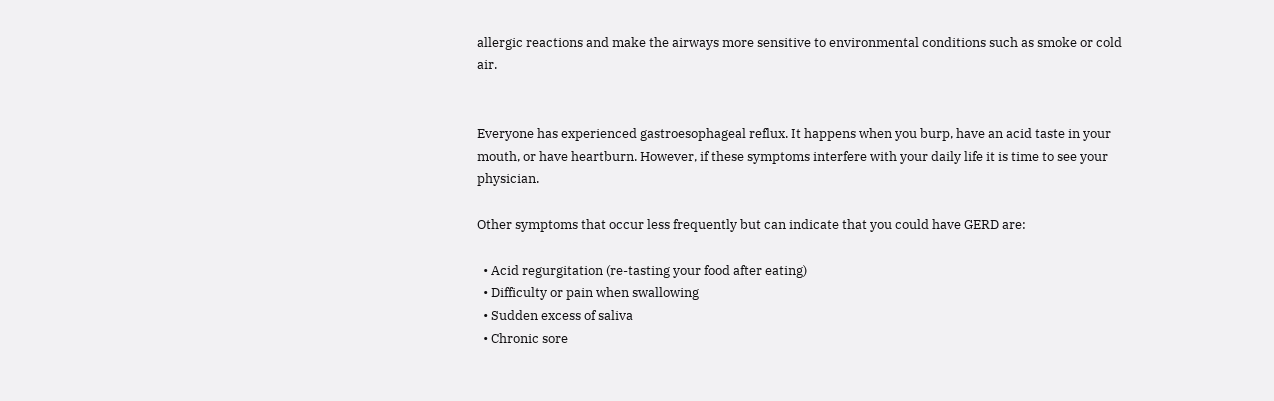allergic reactions and make the airways more sensitive to environmental conditions such as smoke or cold air.


Everyone has experienced gastroesophageal reflux. It happens when you burp, have an acid taste in your mouth, or have heartburn. However, if these symptoms interfere with your daily life it is time to see your physician.

Other symptoms that occur less frequently but can indicate that you could have GERD are:

  • Acid regurgitation (re-tasting your food after eating)
  • Difficulty or pain when swallowing
  • Sudden excess of saliva
  • Chronic sore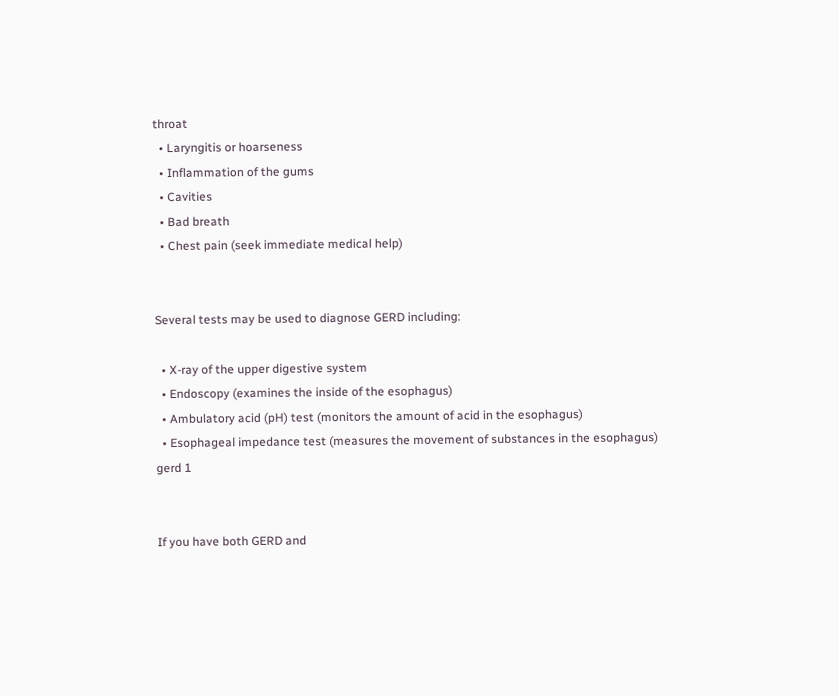throat
  • Laryngitis or hoarseness
  • Inflammation of the gums
  • Cavities
  • Bad breath
  • Chest pain (seek immediate medical help)


Several tests may be used to diagnose GERD including:

  • X-ray of the upper digestive system
  • Endoscopy (examines the inside of the esophagus)
  • Ambulatory acid (pH) test (monitors the amount of acid in the esophagus)
  • Esophageal impedance test (measures the movement of substances in the esophagus)
gerd 1


If you have both GERD and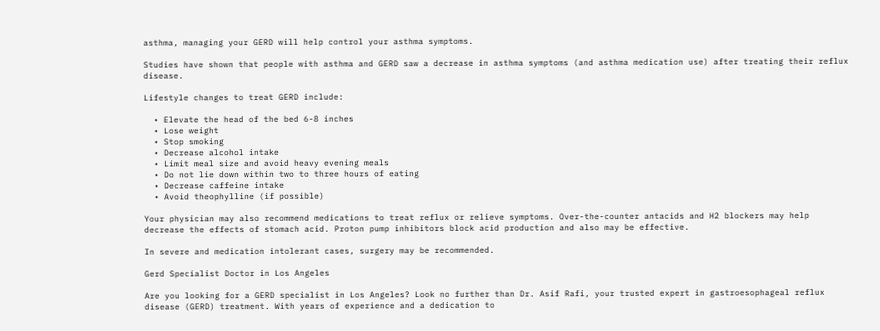asthma, managing your GERD will help control your asthma symptoms.

Studies have shown that people with asthma and GERD saw a decrease in asthma symptoms (and asthma medication use) after treating their reflux disease.

Lifestyle changes to treat GERD include:

  • Elevate the head of the bed 6-8 inches
  • Lose weight
  • Stop smoking
  • Decrease alcohol intake
  • Limit meal size and avoid heavy evening meals
  • Do not lie down within two to three hours of eating
  • Decrease caffeine intake
  • Avoid theophylline (if possible)

Your physician may also recommend medications to treat reflux or relieve symptoms. Over-the-counter antacids and H2 blockers may help decrease the effects of stomach acid. Proton pump inhibitors block acid production and also may be effective.

In severe and medication intolerant cases, surgery may be recommended.

Gerd Specialist Doctor in Los Angeles

Are you looking for a GERD specialist in Los Angeles? Look no further than Dr. Asif Rafi, your trusted expert in gastroesophageal reflux disease (GERD) treatment. With years of experience and a dedication to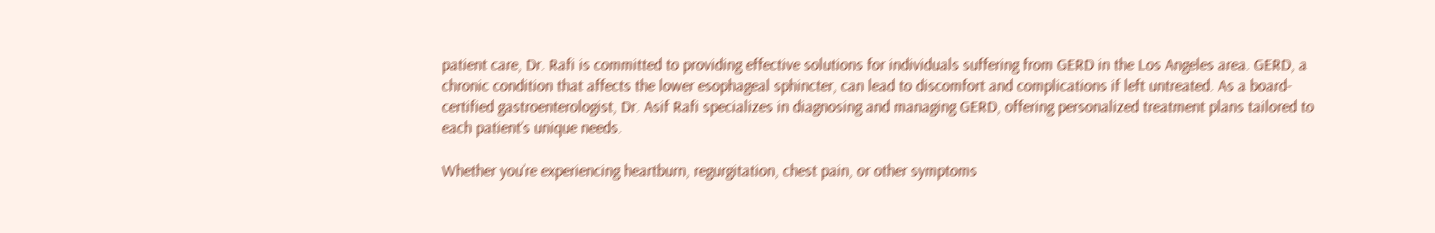patient care, Dr. Rafi is committed to providing effective solutions for individuals suffering from GERD in the Los Angeles area. GERD, a chronic condition that affects the lower esophageal sphincter, can lead to discomfort and complications if left untreated. As a board-certified gastroenterologist, Dr. Asif Rafi specializes in diagnosing and managing GERD, offering personalized treatment plans tailored to each patient’s unique needs.

Whether you’re experiencing heartburn, regurgitation, chest pain, or other symptoms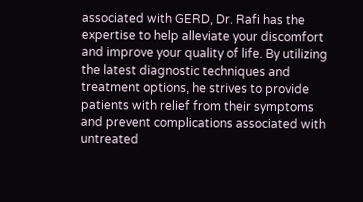associated with GERD, Dr. Rafi has the expertise to help alleviate your discomfort and improve your quality of life. By utilizing the latest diagnostic techniques and treatment options, he strives to provide patients with relief from their symptoms and prevent complications associated with untreated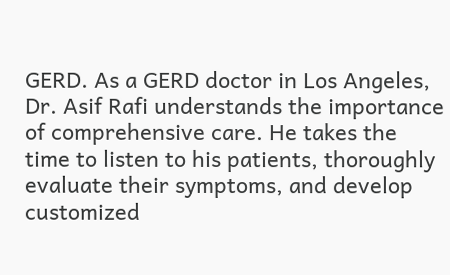GERD. As a GERD doctor in Los Angeles, Dr. Asif Rafi understands the importance of comprehensive care. He takes the time to listen to his patients, thoroughly evaluate their symptoms, and develop customized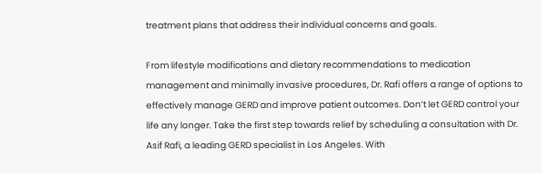treatment plans that address their individual concerns and goals.

From lifestyle modifications and dietary recommendations to medication management and minimally invasive procedures, Dr. Rafi offers a range of options to effectively manage GERD and improve patient outcomes. Don’t let GERD control your life any longer. Take the first step towards relief by scheduling a consultation with Dr. Asif Rafi, a leading GERD specialist in Los Angeles. With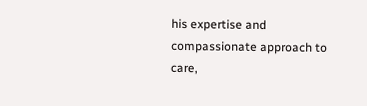his expertise and compassionate approach to care,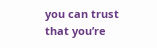you can trust that you’re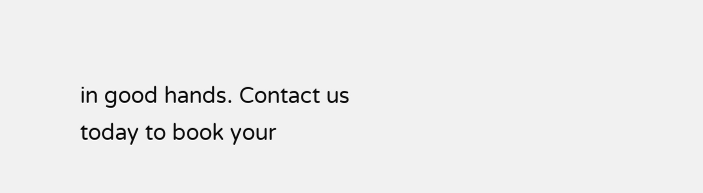in good hands. Contact us today to book your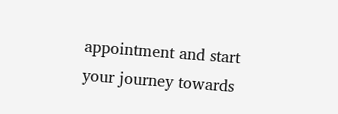appointment and start your journey towards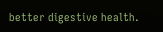better digestive health.